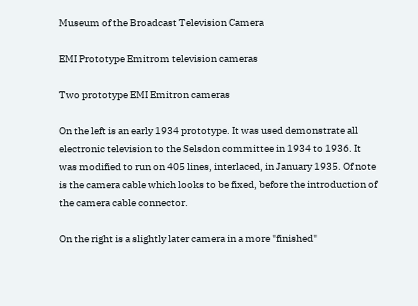Museum of the Broadcast Television Camera

EMI Prototype Emitrom television cameras

Two prototype EMI Emitron cameras

On the left is an early 1934 prototype. It was used demonstrate all electronic television to the Selsdon committee in 1934 to 1936. It was modified to run on 405 lines, interlaced, in January 1935. Of note is the camera cable which looks to be fixed, before the introduction of the camera cable connector.

On the right is a slightly later camera in a more "finished"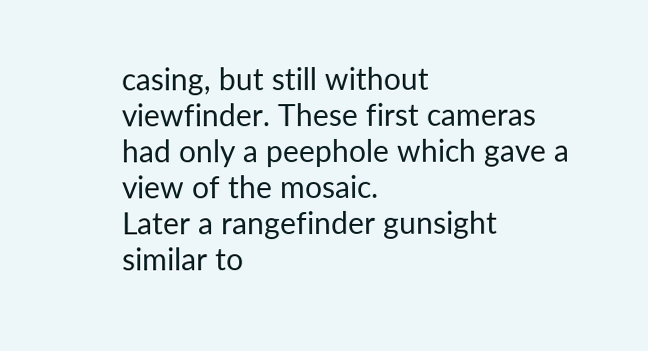casing, but still without viewfinder. These first cameras had only a peephole which gave a view of the mosaic.
Later a rangefinder gunsight similar to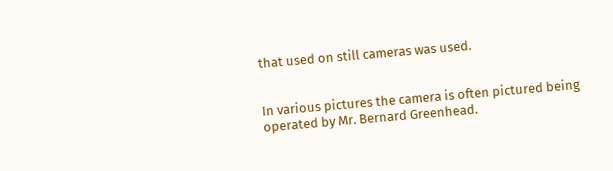that used on still cameras was used.


In various pictures the camera is often pictured being operated by Mr. Bernard Greenhead.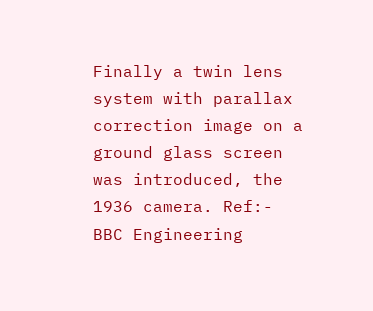Finally a twin lens system with parallax correction image on a ground glass screen was introduced, the 1936 camera. Ref:- BBC Engineering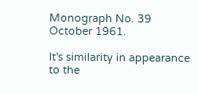Monograph No. 39 October 1961.

It's similarity in appearance to the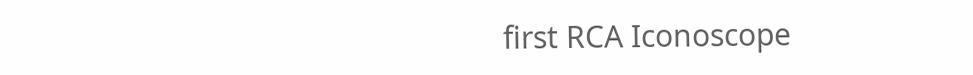first RCA Iconoscope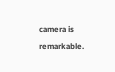camera is remarkable.